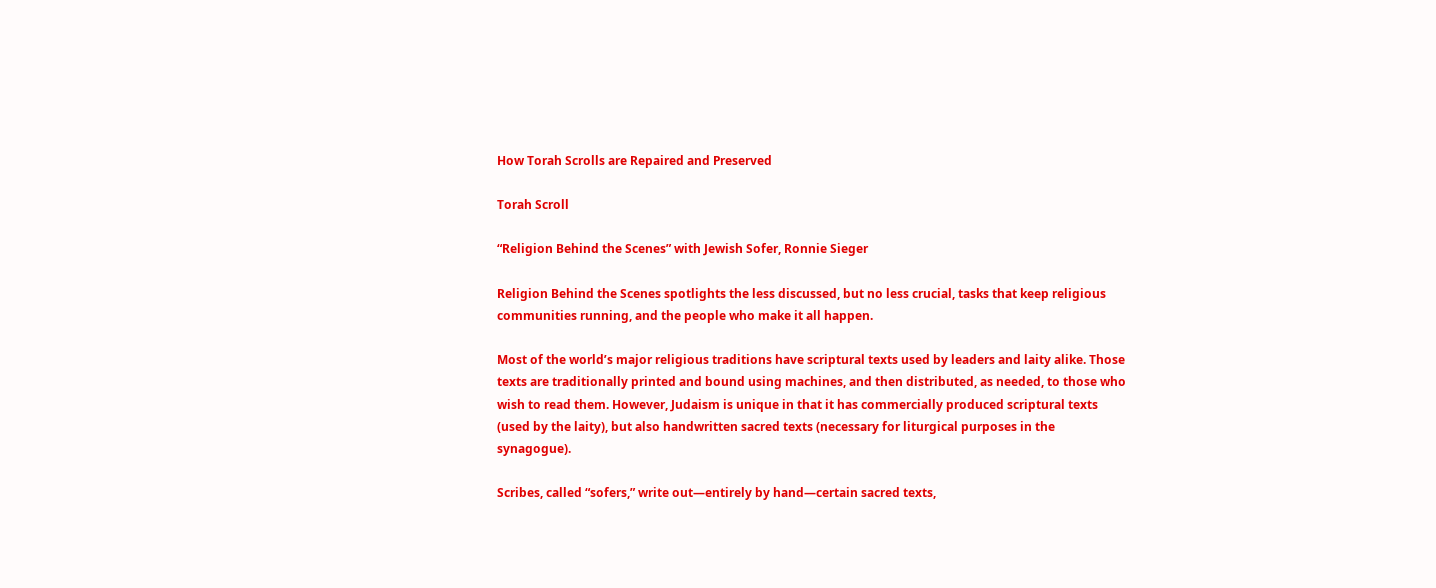How Torah Scrolls are Repaired and Preserved

Torah Scroll

“Religion Behind the Scenes” with Jewish Sofer, Ronnie Sieger

Religion Behind the Scenes spotlights the less discussed, but no less crucial, tasks that keep religious communities running, and the people who make it all happen.

Most of the world’s major religious traditions have scriptural texts used by leaders and laity alike. Those texts are traditionally printed and bound using machines, and then distributed, as needed, to those who wish to read them. However, Judaism is unique in that it has commercially produced scriptural texts (used by the laity), but also handwritten sacred texts (necessary for liturgical purposes in the synagogue).

Scribes, called “sofers,” write out—entirely by hand—certain sacred texts,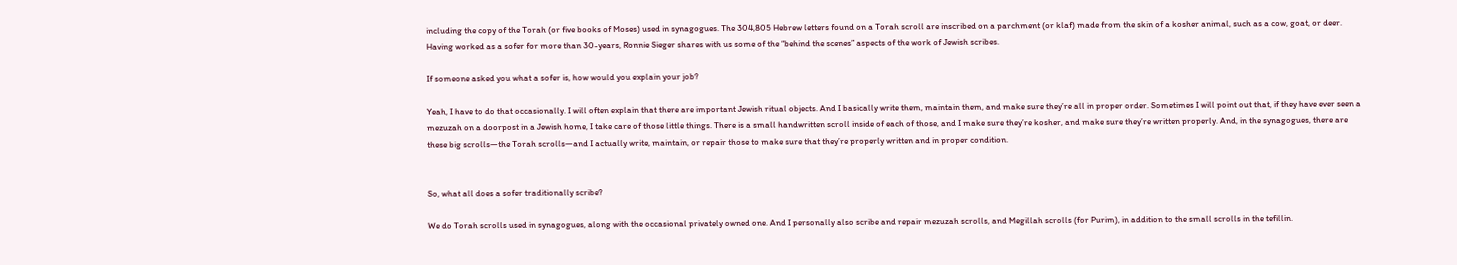including the copy of the Torah (or five books of Moses) used in synagogues. The 304,805 Hebrew letters found on a Torah scroll are inscribed on a parchment (or klaf) made from the skin of a kosher animal, such as a cow, goat, or deer. Having worked as a sofer for more than 30-years, Ronnie Sieger shares with us some of the “behind the scenes” aspects of the work of Jewish scribes.

If someone asked you what a sofer is, how would you explain your job?

Yeah, I have to do that occasionally. I will often explain that there are important Jewish ritual objects. And I basically write them, maintain them, and make sure they’re all in proper order. Sometimes I will point out that, if they have ever seen a mezuzah on a doorpost in a Jewish home, I take care of those little things. There is a small handwritten scroll inside of each of those, and I make sure they’re kosher, and make sure they’re written properly. And, in the synagogues, there are these big scrolls—the Torah scrolls—and I actually write, maintain, or repair those to make sure that they’re properly written and in proper condition.


So, what all does a sofer traditionally scribe?

We do Torah scrolls used in synagogues, along with the occasional privately owned one. And I personally also scribe and repair mezuzah scrolls, and Megillah scrolls (for Purim), in addition to the small scrolls in the tefillin.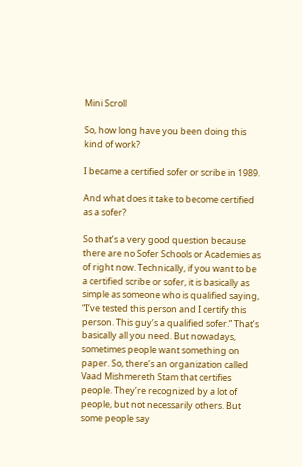Mini Scroll

So, how long have you been doing this kind of work?

I became a certified sofer or scribe in 1989.

And what does it take to become certified as a sofer?

So that’s a very good question because there are no Sofer Schools or Academies as of right now. Technically, if you want to be a certified scribe or sofer, it is basically as simple as someone who is qualified saying, “I’ve tested this person and I certify this person. This guy’s a qualified sofer.” That’s basically all you need. But nowadays, sometimes people want something on paper. So, there’s an organization called Vaad Mishmereth Stam that certifies people. They’re recognized by a lot of people, but not necessarily others. But some people say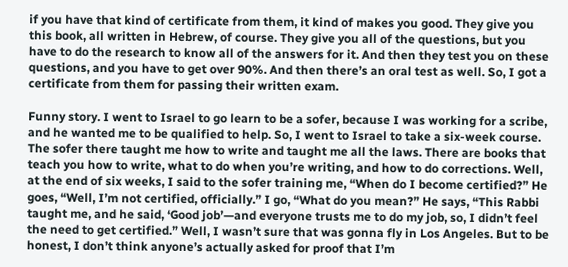if you have that kind of certificate from them, it kind of makes you good. They give you this book, all written in Hebrew, of course. They give you all of the questions, but you have to do the research to know all of the answers for it. And then they test you on these questions, and you have to get over 90%. And then there’s an oral test as well. So, I got a certificate from them for passing their written exam.

Funny story. I went to Israel to go learn to be a sofer, because I was working for a scribe, and he wanted me to be qualified to help. So, I went to Israel to take a six-week course. The sofer there taught me how to write and taught me all the laws. There are books that teach you how to write, what to do when you’re writing, and how to do corrections. Well, at the end of six weeks, I said to the sofer training me, “When do I become certified?” He goes, “Well, I’m not certified, officially.” I go, “What do you mean?” He says, “This Rabbi taught me, and he said, ‘Good job’—and everyone trusts me to do my job, so, I didn’t feel the need to get certified.” Well, I wasn’t sure that was gonna fly in Los Angeles. But to be honest, I don’t think anyone’s actually asked for proof that I’m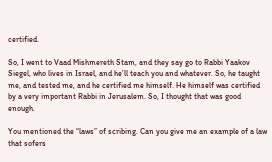certified.

So, I went to Vaad Mishmereth Stam, and they say go to Rabbi Yaakov Siegel, who lives in Israel, and he’ll teach you and whatever. So, he taught me, and tested me, and he certified me himself. He himself was certified by a very important Rabbi in Jerusalem. So, I thought that was good enough.

You mentioned the “laws” of scribing. Can you give me an example of a law that sofers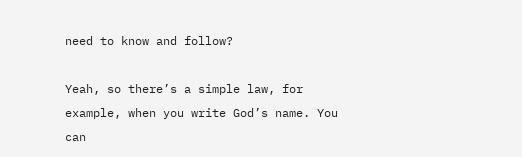need to know and follow?

Yeah, so there’s a simple law, for example, when you write God’s name. You can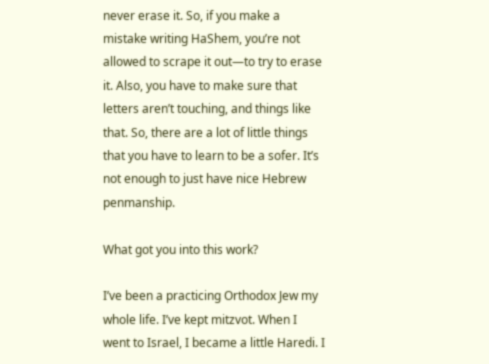never erase it. So, if you make a mistake writing HaShem, you’re not allowed to scrape it out—to try to erase it. Also, you have to make sure that letters aren’t touching, and things like that. So, there are a lot of little things that you have to learn to be a sofer. It’s not enough to just have nice Hebrew penmanship.

What got you into this work?

I’ve been a practicing Orthodox Jew my whole life. I’ve kept mitzvot. When I went to Israel, I became a little Haredi. I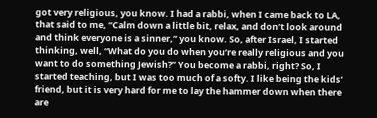got very religious, you know. I had a rabbi, when I came back to LA, that said to me, “Calm down a little bit, relax, and don’t look around and think everyone is a sinner,” you know. So, after Israel, I started thinking, well, “What do you do when you’re really religious and you want to do something Jewish?” You become a rabbi, right? So, I started teaching, but I was too much of a softy. I like being the kids’ friend, but it is very hard for me to lay the hammer down when there are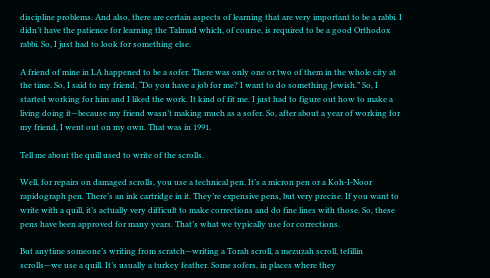discipline problems. And also, there are certain aspects of learning that are very important to be a rabbi. I didn’t have the patience for learning the Talmud which, of course, is required to be a good Orthodox rabbi. So, I just had to look for something else.

A friend of mine in LA happened to be a sofer. There was only one or two of them in the whole city at the time. So, I said to my friend, “Do you have a job for me? I want to do something Jewish.” So, I started working for him and I liked the work. It kind of fit me. I just had to figure out how to make a living doing it—because my friend wasn’t making much as a sofer. So, after about a year of working for my friend, I went out on my own. That was in 1991.

Tell me about the quill used to write of the scrolls.

Well, for repairs on damaged scrolls, you use a technical pen. It’s a micron pen or a Koh-I-Noor rapidograph pen. There’s an ink cartridge in it. They’re expensive pens, but very precise. If you want to write with a quill, it’s actually very difficult to make corrections and do fine lines with those. So, these pens have been approved for many years. That’s what we typically use for corrections.

But anytime someone’s writing from scratch—writing a Torah scroll, a mezuzah scroll, tefillin scrolls—we use a quill. It’s usually a turkey feather. Some sofers, in places where they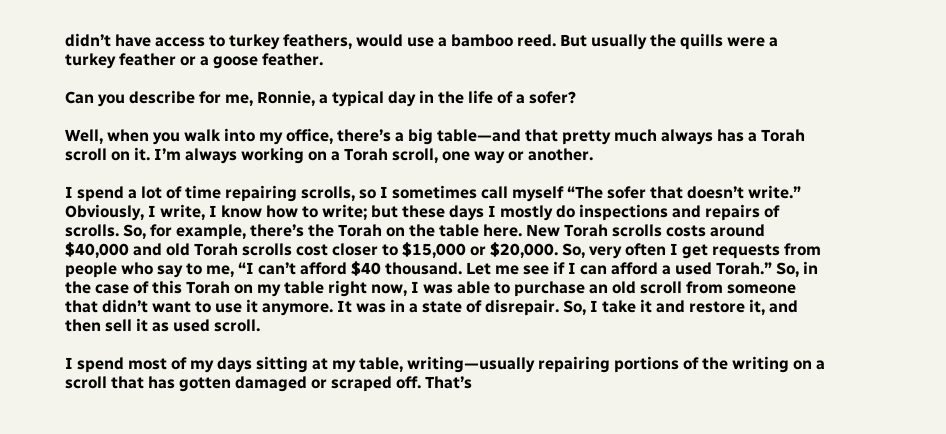didn’t have access to turkey feathers, would use a bamboo reed. But usually the quills were a turkey feather or a goose feather.

Can you describe for me, Ronnie, a typical day in the life of a sofer?

Well, when you walk into my office, there’s a big table—and that pretty much always has a Torah scroll on it. I’m always working on a Torah scroll, one way or another.

I spend a lot of time repairing scrolls, so I sometimes call myself “The sofer that doesn’t write.” Obviously, I write, I know how to write; but these days I mostly do inspections and repairs of scrolls. So, for example, there’s the Torah on the table here. New Torah scrolls costs around $40,000 and old Torah scrolls cost closer to $15,000 or $20,000. So, very often I get requests from people who say to me, “I can’t afford $40 thousand. Let me see if I can afford a used Torah.” So, in the case of this Torah on my table right now, I was able to purchase an old scroll from someone that didn’t want to use it anymore. It was in a state of disrepair. So, I take it and restore it, and then sell it as used scroll.

I spend most of my days sitting at my table, writing—usually repairing portions of the writing on a scroll that has gotten damaged or scraped off. That’s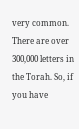very common. There are over 300,000 letters in the Torah. So, if you have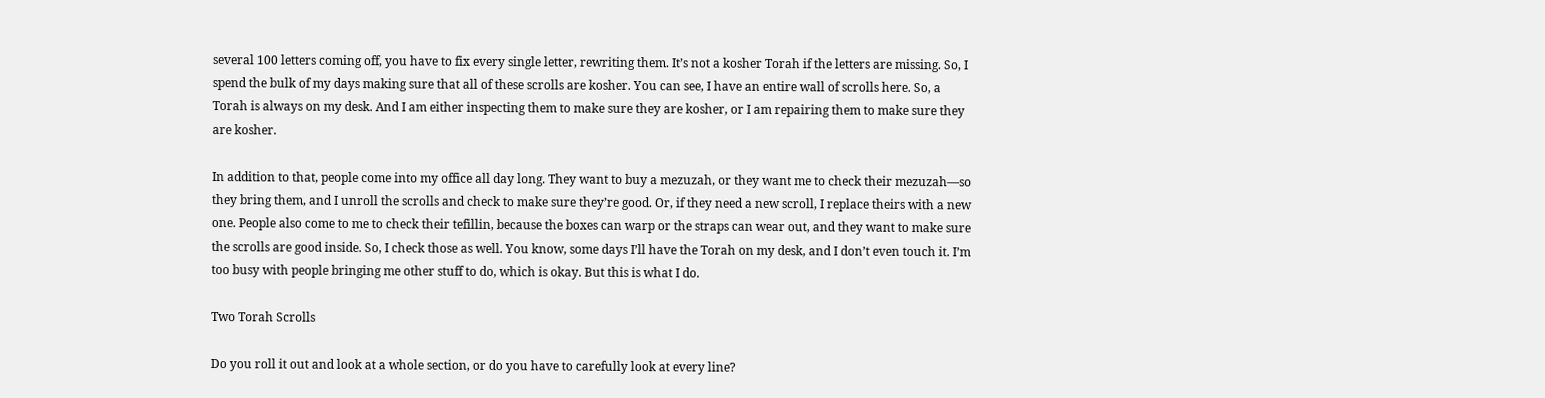several 100 letters coming off, you have to fix every single letter, rewriting them. It’s not a kosher Torah if the letters are missing. So, I spend the bulk of my days making sure that all of these scrolls are kosher. You can see, I have an entire wall of scrolls here. So, a Torah is always on my desk. And I am either inspecting them to make sure they are kosher, or I am repairing them to make sure they are kosher.

In addition to that, people come into my office all day long. They want to buy a mezuzah, or they want me to check their mezuzah—so they bring them, and I unroll the scrolls and check to make sure they’re good. Or, if they need a new scroll, I replace theirs with a new one. People also come to me to check their tefillin, because the boxes can warp or the straps can wear out, and they want to make sure the scrolls are good inside. So, I check those as well. You know, some days I’ll have the Torah on my desk, and I don’t even touch it. I’m too busy with people bringing me other stuff to do, which is okay. But this is what I do.

Two Torah Scrolls

Do you roll it out and look at a whole section, or do you have to carefully look at every line?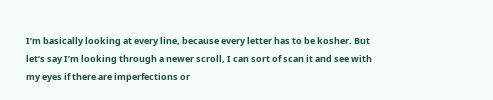I’m basically looking at every line, because every letter has to be kosher. But let’s say I’m looking through a newer scroll, I can sort of scan it and see with my eyes if there are imperfections or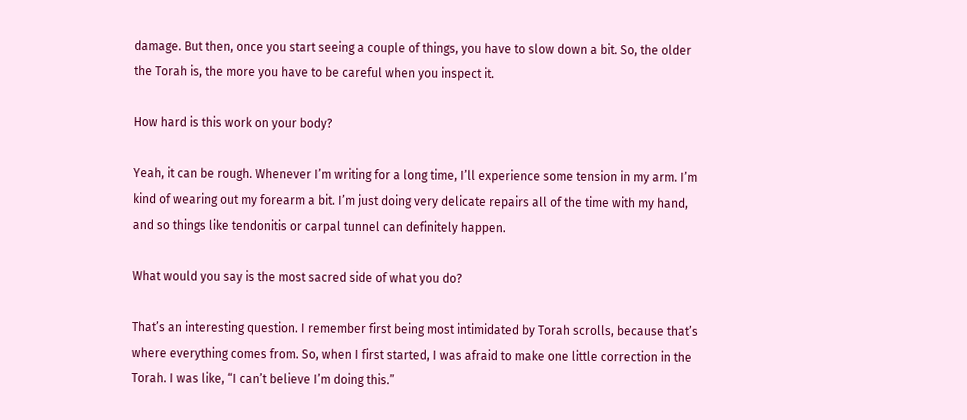damage. But then, once you start seeing a couple of things, you have to slow down a bit. So, the older the Torah is, the more you have to be careful when you inspect it.

How hard is this work on your body?

Yeah, it can be rough. Whenever I’m writing for a long time, I’ll experience some tension in my arm. I’m kind of wearing out my forearm a bit. I’m just doing very delicate repairs all of the time with my hand, and so things like tendonitis or carpal tunnel can definitely happen.

What would you say is the most sacred side of what you do?

That’s an interesting question. I remember first being most intimidated by Torah scrolls, because that’s where everything comes from. So, when I first started, I was afraid to make one little correction in the Torah. I was like, “I can’t believe I’m doing this.”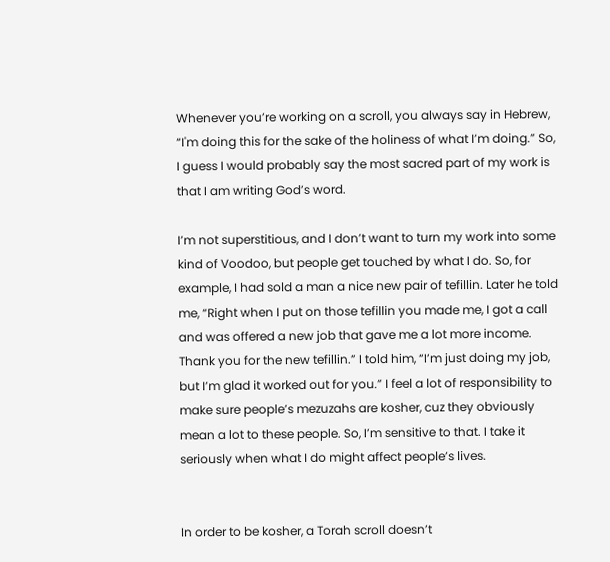Whenever you’re working on a scroll, you always say in Hebrew, “I'm doing this for the sake of the holiness of what I’m doing.” So, I guess I would probably say the most sacred part of my work is that I am writing God’s word.

I’m not superstitious, and I don’t want to turn my work into some kind of Voodoo, but people get touched by what I do. So, for example, I had sold a man a nice new pair of tefillin. Later he told me, “Right when I put on those tefillin you made me, I got a call and was offered a new job that gave me a lot more income. Thank you for the new tefillin.” I told him, “I’m just doing my job, but I’m glad it worked out for you.” I feel a lot of responsibility to make sure people’s mezuzahs are kosher, cuz they obviously mean a lot to these people. So, I’m sensitive to that. I take it seriously when what I do might affect people’s lives.


In order to be kosher, a Torah scroll doesn’t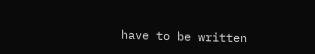have to be written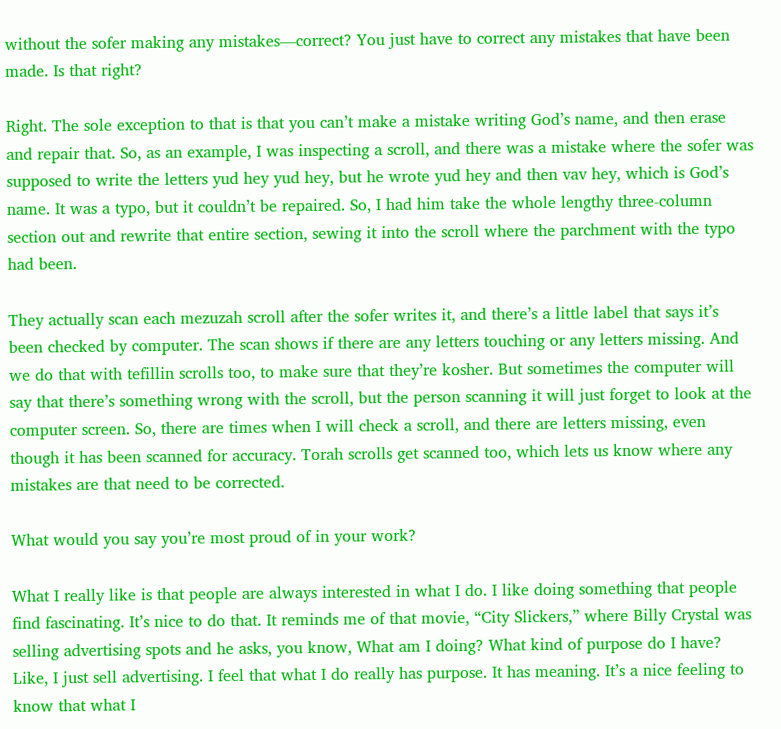without the sofer making any mistakes—correct? You just have to correct any mistakes that have been made. Is that right?

Right. The sole exception to that is that you can’t make a mistake writing God’s name, and then erase and repair that. So, as an example, I was inspecting a scroll, and there was a mistake where the sofer was supposed to write the letters yud hey yud hey, but he wrote yud hey and then vav hey, which is God’s name. It was a typo, but it couldn’t be repaired. So, I had him take the whole lengthy three-column section out and rewrite that entire section, sewing it into the scroll where the parchment with the typo had been.

They actually scan each mezuzah scroll after the sofer writes it, and there’s a little label that says it’s been checked by computer. The scan shows if there are any letters touching or any letters missing. And we do that with tefillin scrolls too, to make sure that they’re kosher. But sometimes the computer will say that there’s something wrong with the scroll, but the person scanning it will just forget to look at the computer screen. So, there are times when I will check a scroll, and there are letters missing, even though it has been scanned for accuracy. Torah scrolls get scanned too, which lets us know where any mistakes are that need to be corrected.

What would you say you’re most proud of in your work?

What I really like is that people are always interested in what I do. I like doing something that people find fascinating. It’s nice to do that. It reminds me of that movie, “City Slickers,” where Billy Crystal was selling advertising spots and he asks, you know, What am I doing? What kind of purpose do I have? Like, I just sell advertising. I feel that what I do really has purpose. It has meaning. It’s a nice feeling to know that what I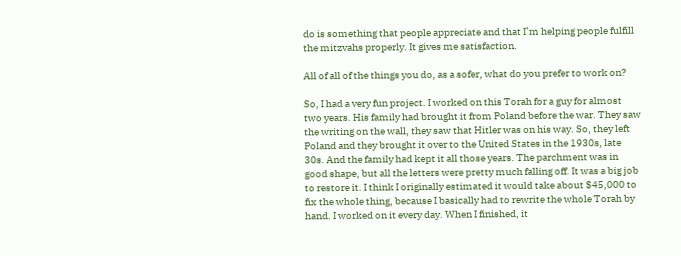do is something that people appreciate and that I’m helping people fulfill the mitzvahs properly. It gives me satisfaction.

All of all of the things you do, as a sofer, what do you prefer to work on?

So, I had a very fun project. I worked on this Torah for a guy for almost two years. His family had brought it from Poland before the war. They saw the writing on the wall, they saw that Hitler was on his way. So, they left Poland and they brought it over to the United States in the 1930s, late 30s. And the family had kept it all those years. The parchment was in good shape, but all the letters were pretty much falling off. It was a big job to restore it. I think I originally estimated it would take about $45,000 to fix the whole thing, because I basically had to rewrite the whole Torah by hand. I worked on it every day. When I finished, it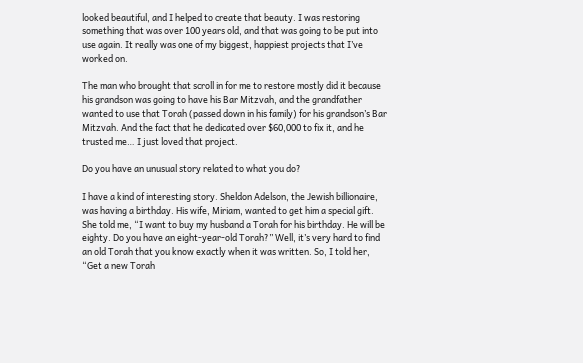looked beautiful, and I helped to create that beauty. I was restoring something that was over 100 years old, and that was going to be put into use again. It really was one of my biggest, happiest projects that I’ve worked on.

The man who brought that scroll in for me to restore mostly did it because his grandson was going to have his Bar Mitzvah, and the grandfather wanted to use that Torah (passed down in his family) for his grandson’s Bar Mitzvah. And the fact that he dedicated over $60,000 to fix it, and he trusted me… I just loved that project.

Do you have an unusual story related to what you do?

I have a kind of interesting story. Sheldon Adelson, the Jewish billionaire, was having a birthday. His wife, Miriam, wanted to get him a special gift. She told me, “I want to buy my husband a Torah for his birthday. He will be eighty. Do you have an eight-year-old Torah?” Well, it’s very hard to find an old Torah that you know exactly when it was written. So, I told her, “Get a new Torah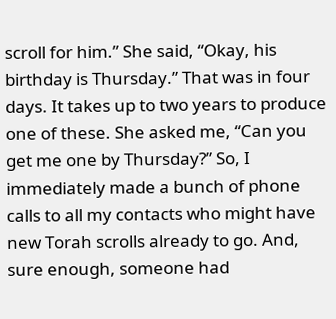scroll for him.” She said, “Okay, his birthday is Thursday.” That was in four days. It takes up to two years to produce one of these. She asked me, “Can you get me one by Thursday?” So, I immediately made a bunch of phone calls to all my contacts who might have new Torah scrolls already to go. And, sure enough, someone had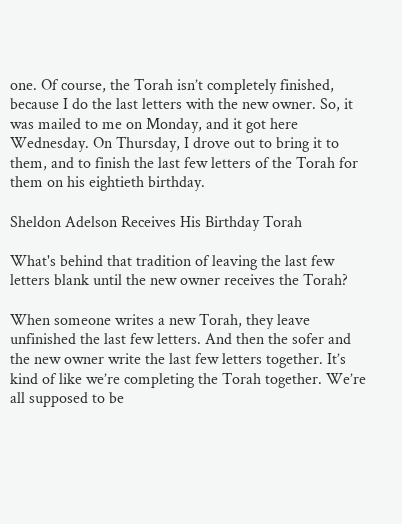one. Of course, the Torah isn’t completely finished, because I do the last letters with the new owner. So, it was mailed to me on Monday, and it got here Wednesday. On Thursday, I drove out to bring it to them, and to finish the last few letters of the Torah for them on his eightieth birthday.

Sheldon Adelson Receives His Birthday Torah

What's behind that tradition of leaving the last few letters blank until the new owner receives the Torah?

When someone writes a new Torah, they leave unfinished the last few letters. And then the sofer and the new owner write the last few letters together. It’s kind of like we’re completing the Torah together. We’re all supposed to be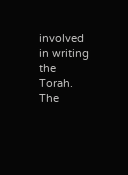involved in writing the Torah. The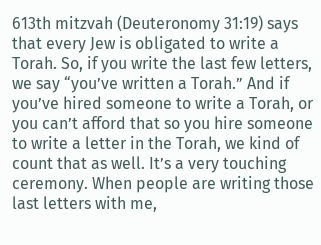613th mitzvah (Deuteronomy 31:19) says that every Jew is obligated to write a Torah. So, if you write the last few letters, we say “you’ve written a Torah.” And if you’ve hired someone to write a Torah, or you can’t afford that so you hire someone to write a letter in the Torah, we kind of count that as well. It’s a very touching ceremony. When people are writing those last letters with me,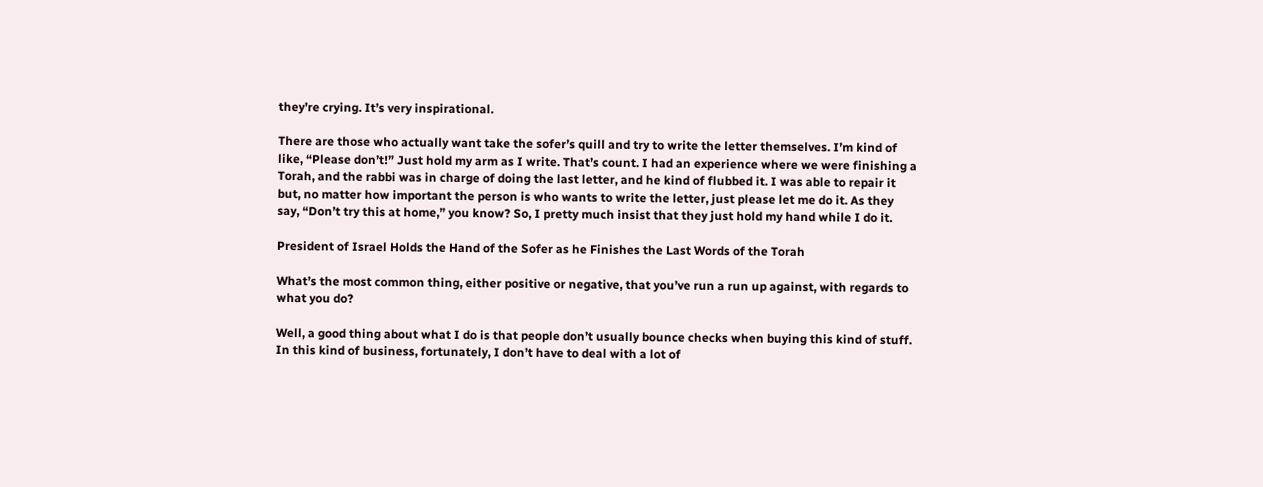they’re crying. It’s very inspirational.

There are those who actually want take the sofer’s quill and try to write the letter themselves. I’m kind of like, “Please don’t!” Just hold my arm as I write. That’s count. I had an experience where we were finishing a Torah, and the rabbi was in charge of doing the last letter, and he kind of flubbed it. I was able to repair it but, no matter how important the person is who wants to write the letter, just please let me do it. As they say, “Don’t try this at home,” you know? So, I pretty much insist that they just hold my hand while I do it.

President of Israel Holds the Hand of the Sofer as he Finishes the Last Words of the Torah

What’s the most common thing, either positive or negative, that you’ve run a run up against, with regards to what you do?

Well, a good thing about what I do is that people don’t usually bounce checks when buying this kind of stuff. In this kind of business, fortunately, I don’t have to deal with a lot of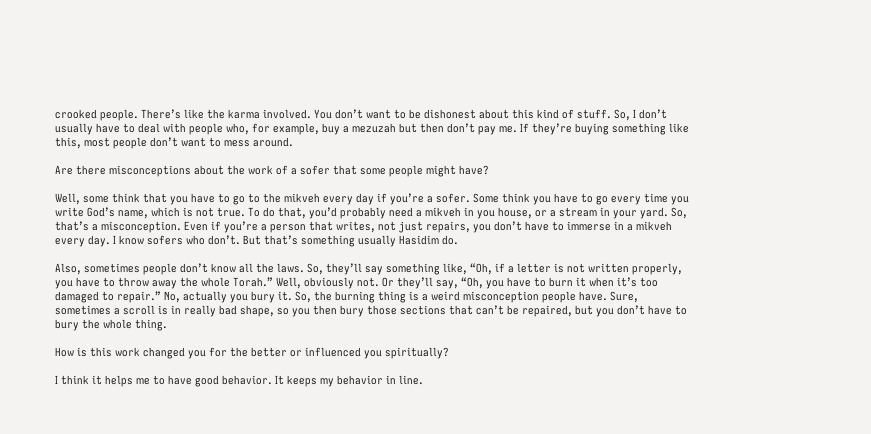crooked people. There’s like the karma involved. You don’t want to be dishonest about this kind of stuff. So, I don’t usually have to deal with people who, for example, buy a mezuzah but then don’t pay me. If they’re buying something like this, most people don’t want to mess around.

Are there misconceptions about the work of a sofer that some people might have?

Well, some think that you have to go to the mikveh every day if you’re a sofer. Some think you have to go every time you write God’s name, which is not true. To do that, you’d probably need a mikveh in you house, or a stream in your yard. So, that’s a misconception. Even if you’re a person that writes, not just repairs, you don’t have to immerse in a mikveh every day. I know sofers who don’t. But that’s something usually Hasidim do.

Also, sometimes people don’t know all the laws. So, they’ll say something like, “Oh, if a letter is not written properly, you have to throw away the whole Torah.” Well, obviously not. Or they’ll say, “Oh, you have to burn it when it’s too damaged to repair.” No, actually you bury it. So, the burning thing is a weird misconception people have. Sure, sometimes a scroll is in really bad shape, so you then bury those sections that can’t be repaired, but you don’t have to bury the whole thing.

How is this work changed you for the better or influenced you spiritually?

I think it helps me to have good behavior. It keeps my behavior in line.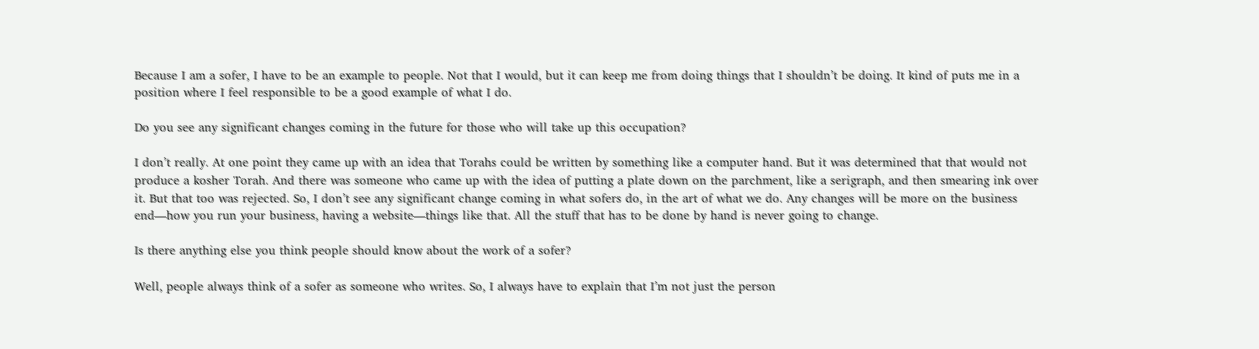Because I am a sofer, I have to be an example to people. Not that I would, but it can keep me from doing things that I shouldn’t be doing. It kind of puts me in a position where I feel responsible to be a good example of what I do.

Do you see any significant changes coming in the future for those who will take up this occupation?

I don’t really. At one point they came up with an idea that Torahs could be written by something like a computer hand. But it was determined that that would not produce a kosher Torah. And there was someone who came up with the idea of putting a plate down on the parchment, like a serigraph, and then smearing ink over it. But that too was rejected. So, I don’t see any significant change coming in what sofers do, in the art of what we do. Any changes will be more on the business end—how you run your business, having a website—things like that. All the stuff that has to be done by hand is never going to change.

Is there anything else you think people should know about the work of a sofer?

Well, people always think of a sofer as someone who writes. So, I always have to explain that I’m not just the person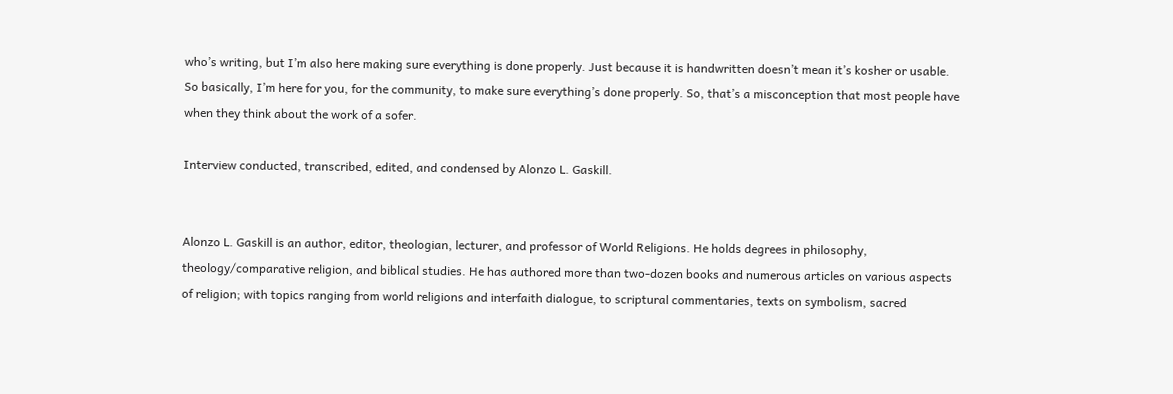who’s writing, but I’m also here making sure everything is done properly. Just because it is handwritten doesn’t mean it’s kosher or usable. So basically, I’m here for you, for the community, to make sure everything’s done properly. So, that’s a misconception that most people have when they think about the work of a sofer.

Interview conducted, transcribed, edited, and condensed by Alonzo L. Gaskill.


Alonzo L. Gaskill is an author, editor, theologian, lecturer, and professor of World Religions. He holds degrees in philosophy, theology/comparative religion, and biblical studies. He has authored more than two-dozen books and numerous articles on various aspects of religion; with topics ranging from world religions and interfaith dialogue, to scriptural commentaries, texts on symbolism, sacred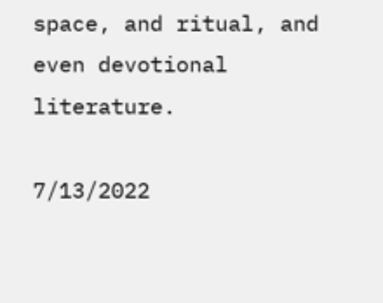space, and ritual, and even devotional literature.

7/13/2022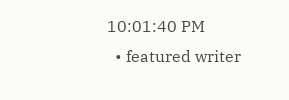10:01:40 PM
  • featured writer